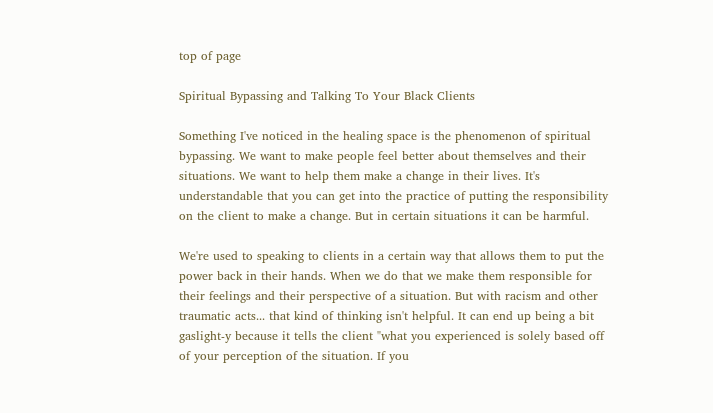top of page

Spiritual Bypassing and Talking To Your Black Clients

Something I've noticed in the healing space is the phenomenon of spiritual bypassing. We want to make people feel better about themselves and their situations. We want to help them make a change in their lives. It's understandable that you can get into the practice of putting the responsibility on the client to make a change. But in certain situations it can be harmful.

We're used to speaking to clients in a certain way that allows them to put the power back in their hands. When we do that we make them responsible for their feelings and their perspective of a situation. But with racism and other traumatic acts... that kind of thinking isn't helpful. It can end up being a bit gaslight-y because it tells the client "what you experienced is solely based off of your perception of the situation. If you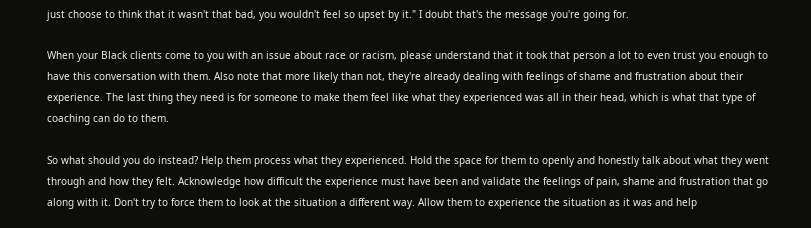just choose to think that it wasn't that bad, you wouldn't feel so upset by it." I doubt that's the message you're going for.

When your Black clients come to you with an issue about race or racism, please understand that it took that person a lot to even trust you enough to have this conversation with them. Also note that more likely than not, they're already dealing with feelings of shame and frustration about their experience. The last thing they need is for someone to make them feel like what they experienced was all in their head, which is what that type of coaching can do to them.

So what should you do instead? Help them process what they experienced. Hold the space for them to openly and honestly talk about what they went through and how they felt. Acknowledge how difficult the experience must have been and validate the feelings of pain, shame and frustration that go along with it. Don't try to force them to look at the situation a different way. Allow them to experience the situation as it was and help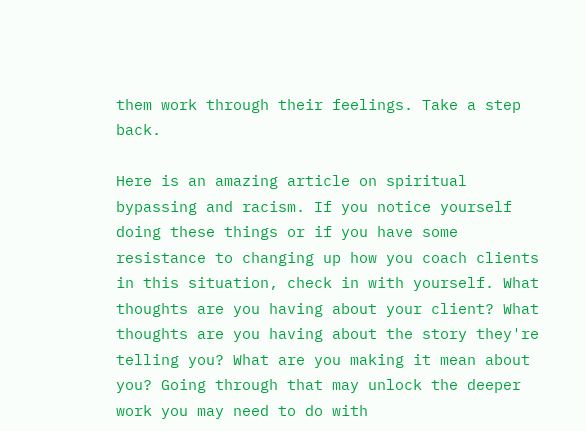them work through their feelings. Take a step back.

Here is an amazing article on spiritual bypassing and racism. If you notice yourself doing these things or if you have some resistance to changing up how you coach clients in this situation, check in with yourself. What thoughts are you having about your client? What thoughts are you having about the story they're telling you? What are you making it mean about you? Going through that may unlock the deeper work you may need to do with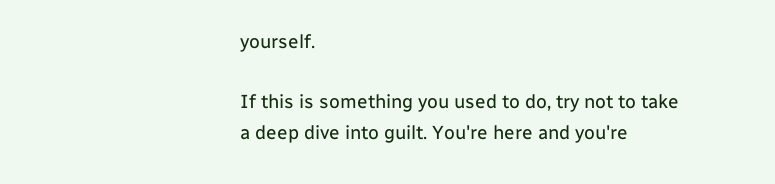yourself.

If this is something you used to do, try not to take a deep dive into guilt. You're here and you're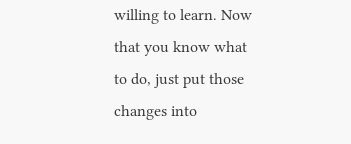willing to learn. Now that you know what to do, just put those changes into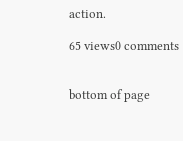action.

65 views0 comments


bottom of page